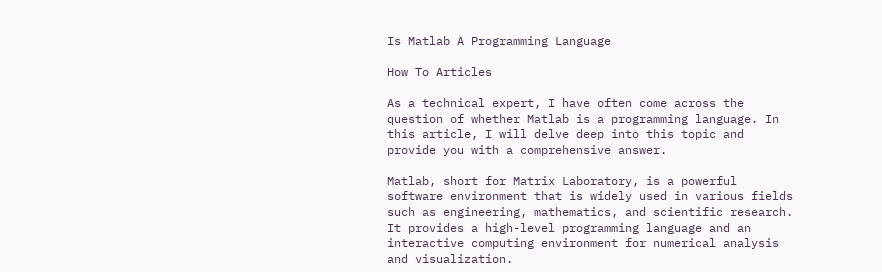Is Matlab A Programming Language

How To Articles

As a technical expert, I have often come across the question of whether Matlab is a programming language. In this article, I will delve deep into this topic and provide you with a comprehensive answer.

Matlab, short for Matrix Laboratory, is a powerful software environment that is widely used in various fields such as engineering, mathematics, and scientific research. It provides a high-level programming language and an interactive computing environment for numerical analysis and visualization.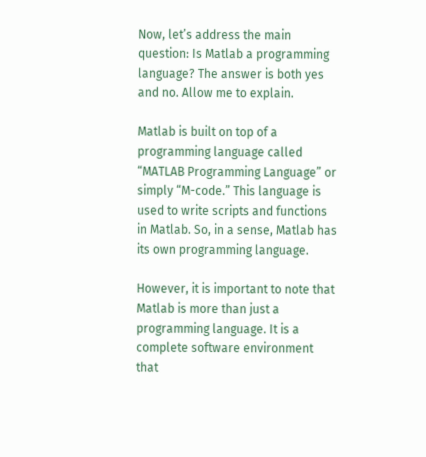Now, let’s address the main question: Is Matlab a programming language? The answer is both yes and no. Allow me to explain.

Matlab is built on top of a programming language called “MATLAB Programming Language” or simply “M-code.” This language is used to write scripts and functions in Matlab. So, in a sense, Matlab has its own programming language.

However, it is important to note that Matlab is more than just a programming language. It is a complete software environment that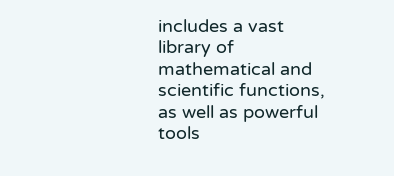includes a vast library of mathematical and scientific functions, as well as powerful tools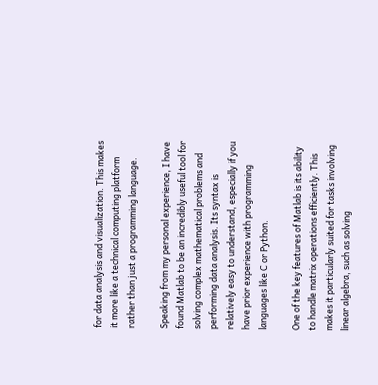for data analysis and visualization. This makes it more like a technical computing platform rather than just a programming language.

Speaking from my personal experience, I have found Matlab to be an incredibly useful tool for solving complex mathematical problems and performing data analysis. Its syntax is relatively easy to understand, especially if you have prior experience with programming languages like C or Python.

One of the key features of Matlab is its ability to handle matrix operations efficiently. This makes it particularly suited for tasks involving linear algebra, such as solving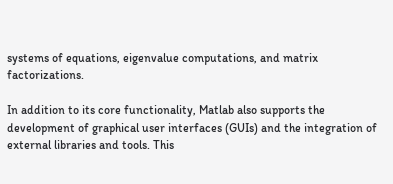systems of equations, eigenvalue computations, and matrix factorizations.

In addition to its core functionality, Matlab also supports the development of graphical user interfaces (GUIs) and the integration of external libraries and tools. This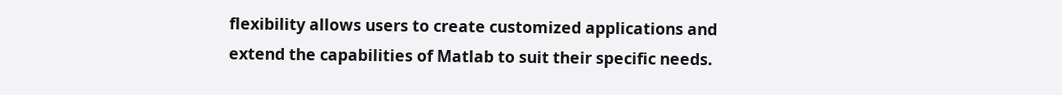flexibility allows users to create customized applications and extend the capabilities of Matlab to suit their specific needs.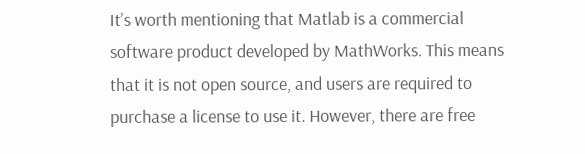It’s worth mentioning that Matlab is a commercial software product developed by MathWorks. This means that it is not open source, and users are required to purchase a license to use it. However, there are free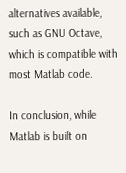alternatives available, such as GNU Octave, which is compatible with most Matlab code.

In conclusion, while Matlab is built on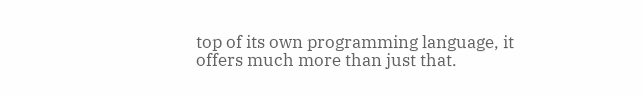top of its own programming language, it offers much more than just that.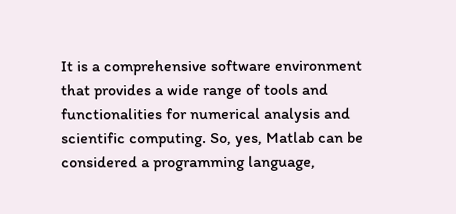It is a comprehensive software environment that provides a wide range of tools and functionalities for numerical analysis and scientific computing. So, yes, Matlab can be considered a programming language,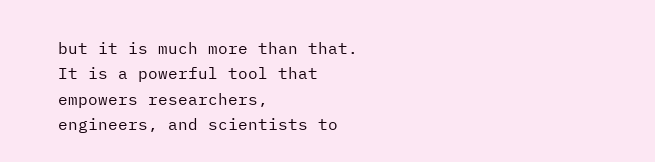but it is much more than that. It is a powerful tool that empowers researchers, engineers, and scientists to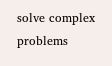solve complex problems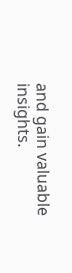and gain valuable insights.